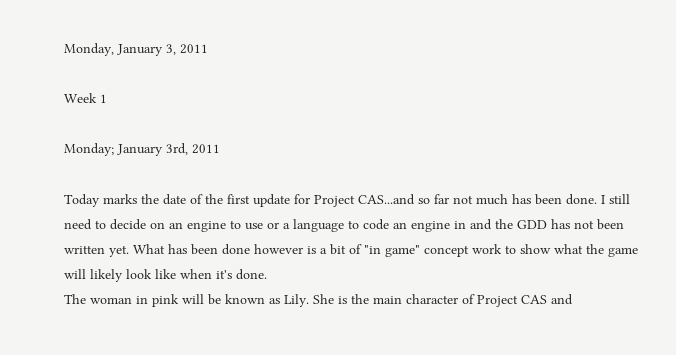Monday, January 3, 2011

Week 1

Monday; January 3rd, 2011

Today marks the date of the first update for Project CAS...and so far not much has been done. I still need to decide on an engine to use or a language to code an engine in and the GDD has not been written yet. What has been done however is a bit of "in game" concept work to show what the game will likely look like when it's done.
The woman in pink will be known as Lily. She is the main character of Project CAS and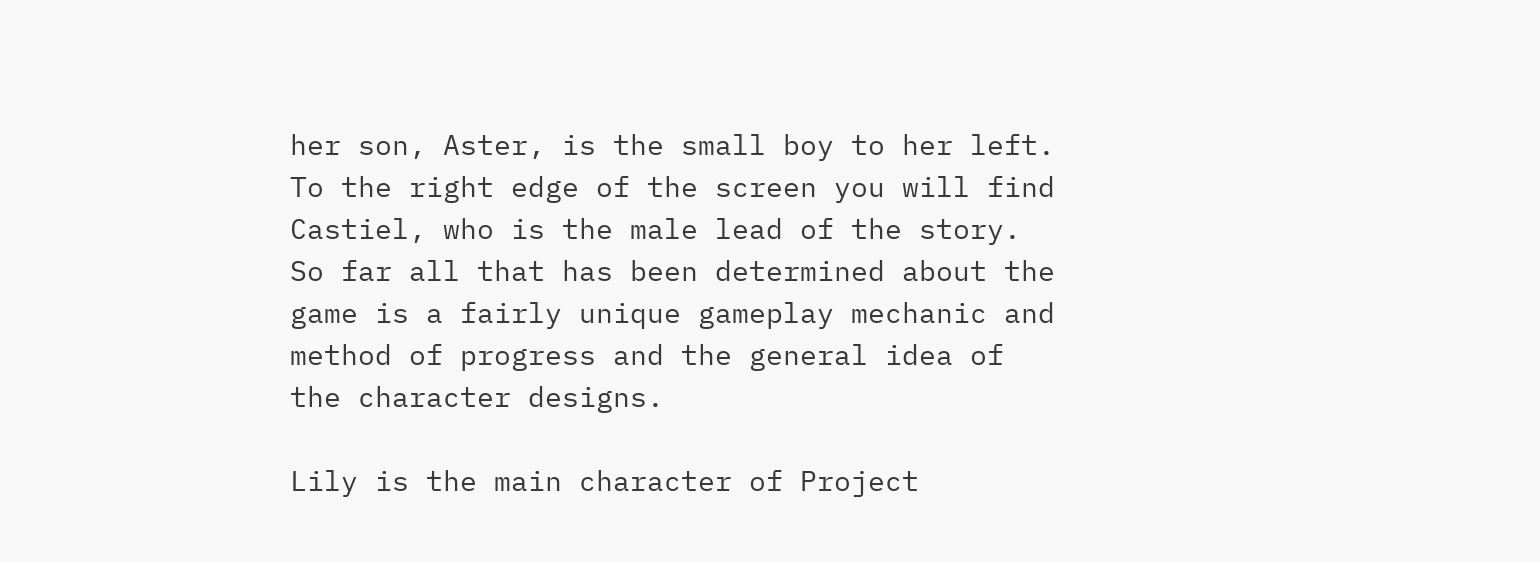her son, Aster, is the small boy to her left. To the right edge of the screen you will find Castiel, who is the male lead of the story. So far all that has been determined about the game is a fairly unique gameplay mechanic and method of progress and the general idea of the character designs.

Lily is the main character of Project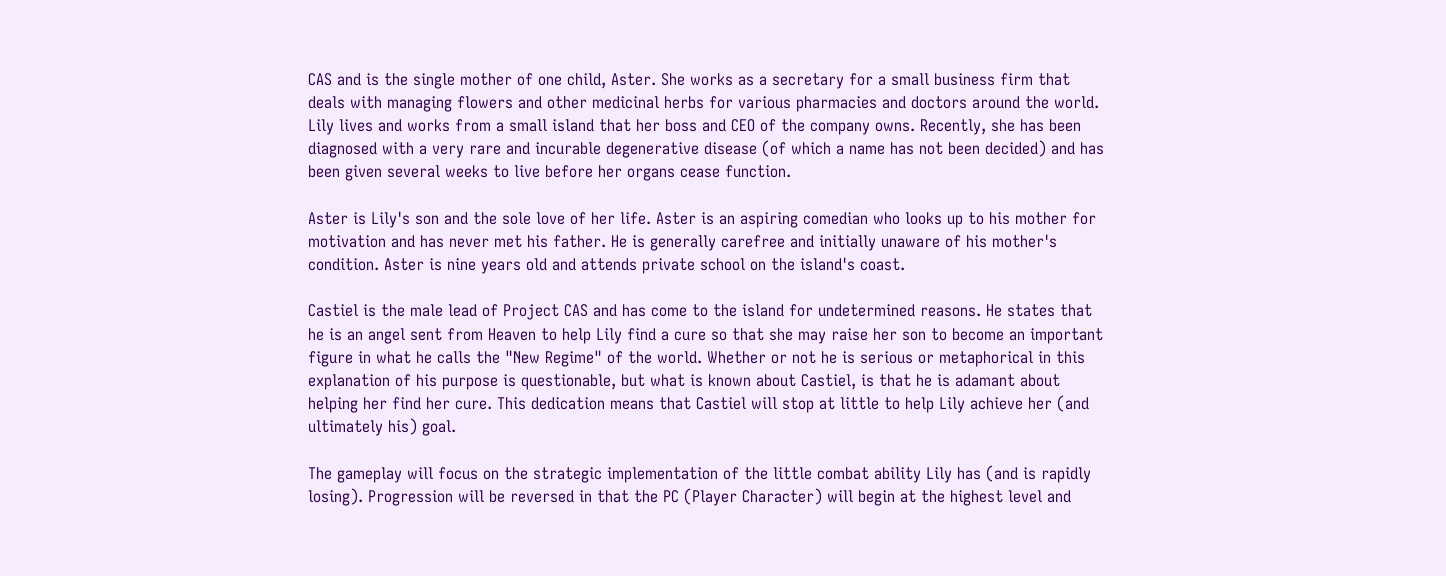CAS and is the single mother of one child, Aster. She works as a secretary for a small business firm that deals with managing flowers and other medicinal herbs for various pharmacies and doctors around the world. Lily lives and works from a small island that her boss and CEO of the company owns. Recently, she has been diagnosed with a very rare and incurable degenerative disease (of which a name has not been decided) and has been given several weeks to live before her organs cease function.

Aster is Lily's son and the sole love of her life. Aster is an aspiring comedian who looks up to his mother for motivation and has never met his father. He is generally carefree and initially unaware of his mother's condition. Aster is nine years old and attends private school on the island's coast.

Castiel is the male lead of Project CAS and has come to the island for undetermined reasons. He states that he is an angel sent from Heaven to help Lily find a cure so that she may raise her son to become an important figure in what he calls the "New Regime" of the world. Whether or not he is serious or metaphorical in this explanation of his purpose is questionable, but what is known about Castiel, is that he is adamant about helping her find her cure. This dedication means that Castiel will stop at little to help Lily achieve her (and ultimately his) goal.

The gameplay will focus on the strategic implementation of the little combat ability Lily has (and is rapidly losing). Progression will be reversed in that the PC (Player Character) will begin at the highest level and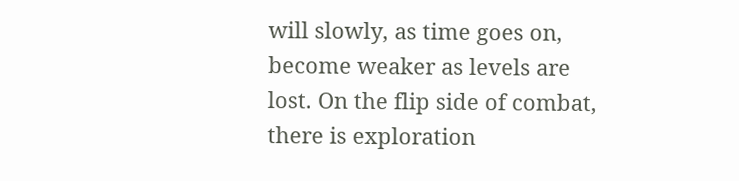will slowly, as time goes on, become weaker as levels are lost. On the flip side of combat, there is exploration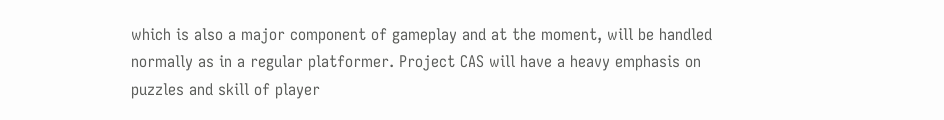which is also a major component of gameplay and at the moment, will be handled normally as in a regular platformer. Project CAS will have a heavy emphasis on puzzles and skill of player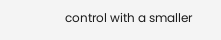control with a smaller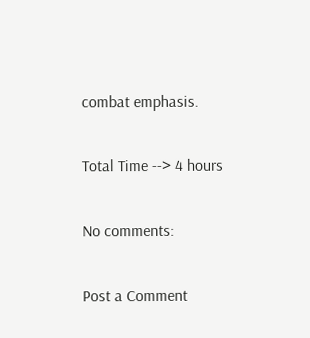combat emphasis.

Total Time --> 4 hours

No comments:

Post a Comment